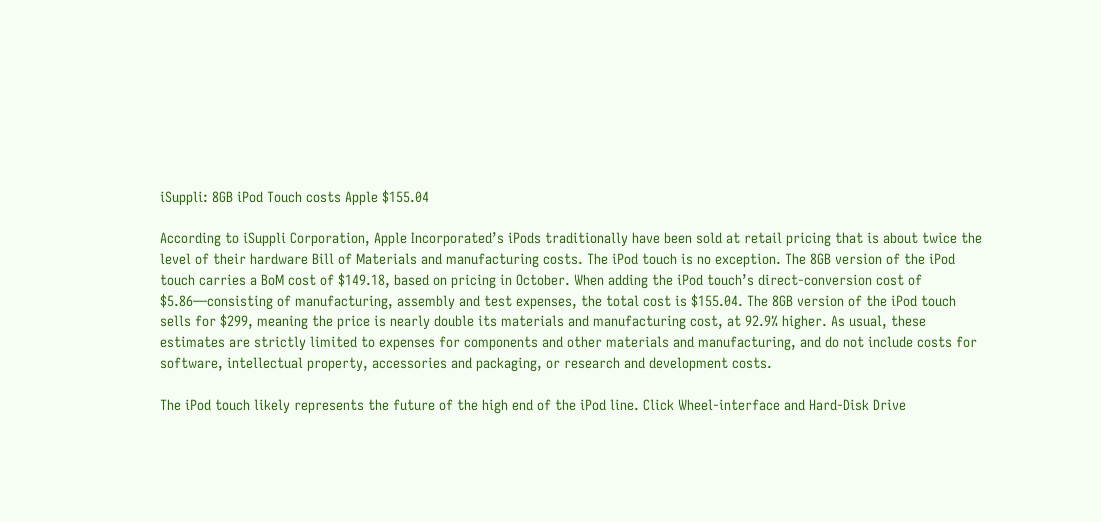iSuppli: 8GB iPod Touch costs Apple $155.04

According to iSuppli Corporation, Apple Incorporated’s iPods traditionally have been sold at retail pricing that is about twice the level of their hardware Bill of Materials and manufacturing costs. The iPod touch is no exception. The 8GB version of the iPod touch carries a BoM cost of $149.18, based on pricing in October. When adding the iPod touch’s direct-conversion cost of $5.86—consisting of manufacturing, assembly and test expenses, the total cost is $155.04. The 8GB version of the iPod touch sells for $299, meaning the price is nearly double its materials and manufacturing cost, at 92.9% higher. As usual, these estimates are strictly limited to expenses for components and other materials and manufacturing, and do not include costs for software, intellectual property, accessories and packaging, or research and development costs.

The iPod touch likely represents the future of the high end of the iPod line. Click Wheel-interface and Hard-Disk Drive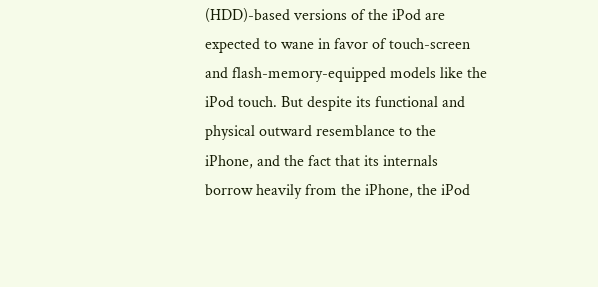(HDD)-based versions of the iPod are expected to wane in favor of touch-screen and flash-memory-equipped models like the iPod touch. But despite its functional and physical outward resemblance to the iPhone, and the fact that its internals borrow heavily from the iPhone, the iPod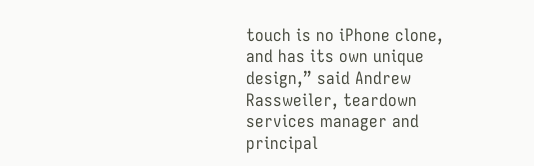touch is no iPhone clone, and has its own unique design,” said Andrew Rassweiler, teardown services manager and principal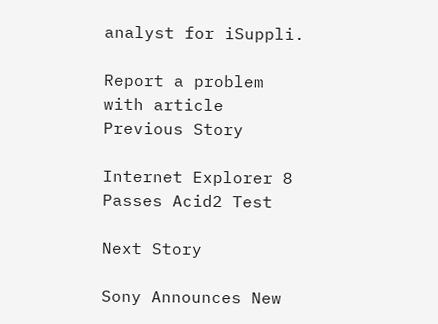analyst for iSuppli.

Report a problem with article
Previous Story

Internet Explorer 8 Passes Acid2 Test

Next Story

Sony Announces New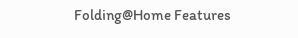Folding@Home Features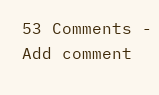53 Comments - Add comment